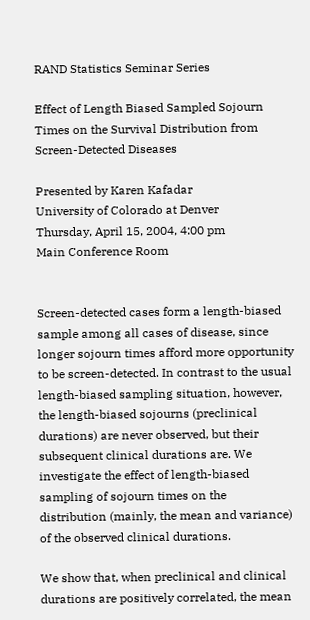RAND Statistics Seminar Series

Effect of Length Biased Sampled Sojourn Times on the Survival Distribution from Screen-Detected Diseases

Presented by Karen Kafadar
University of Colorado at Denver
Thursday, April 15, 2004, 4:00 pm
Main Conference Room


Screen-detected cases form a length-biased sample among all cases of disease, since longer sojourn times afford more opportunity to be screen-detected. In contrast to the usual length-biased sampling situation, however, the length-biased sojourns (preclinical durations) are never observed, but their subsequent clinical durations are. We investigate the effect of length-biased sampling of sojourn times on the distribution (mainly, the mean and variance) of the observed clinical durations.

We show that, when preclinical and clinical durations are positively correlated, the mean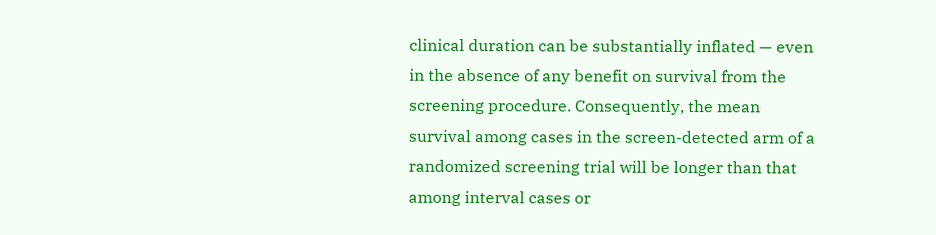clinical duration can be substantially inflated — even in the absence of any benefit on survival from the screening procedure. Consequently, the mean survival among cases in the screen-detected arm of a randomized screening trial will be longer than that among interval cases or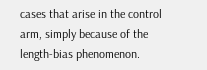cases that arise in the control arm, simply because of the length-bias phenomenon.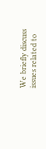We briefly discuss issues related to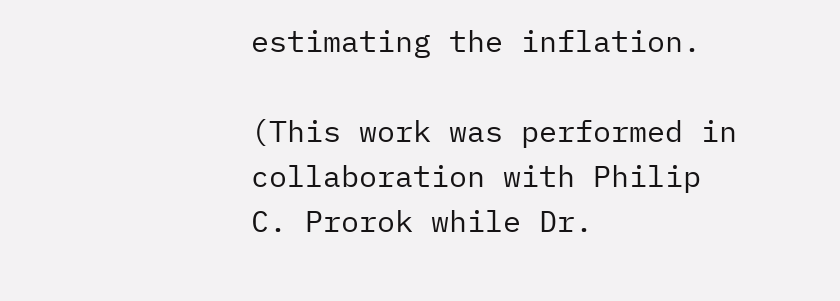estimating the inflation.

(This work was performed in collaboration with Philip C. Prorok while Dr.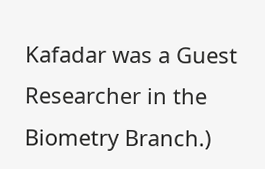Kafadar was a Guest Researcher in the Biometry Branch.)